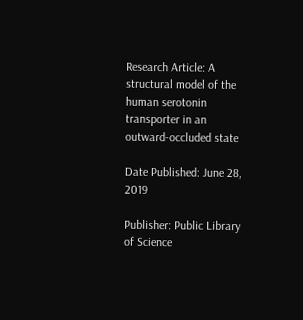Research Article: A structural model of the human serotonin transporter in an outward-occluded state

Date Published: June 28, 2019

Publisher: Public Library of Science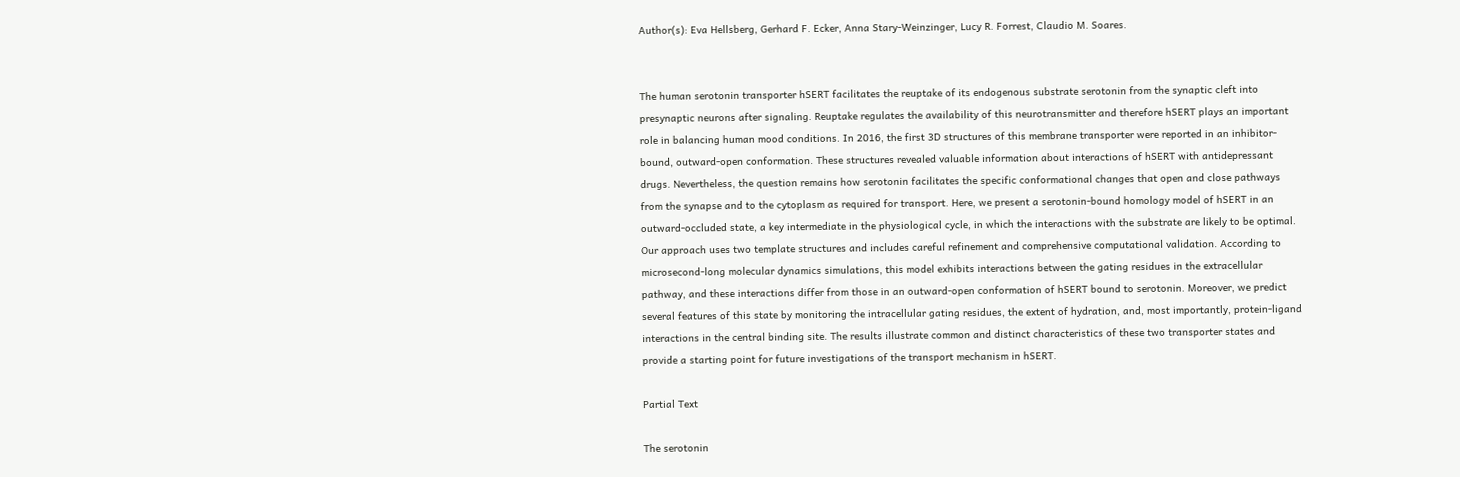Author(s): Eva Hellsberg, Gerhard F. Ecker, Anna Stary-Weinzinger, Lucy R. Forrest, Claudio M. Soares.


The human serotonin transporter hSERT facilitates the reuptake of its endogenous substrate serotonin from the synaptic cleft into presynaptic neurons after signaling. Reuptake regulates the availability of this neurotransmitter and therefore hSERT plays an important role in balancing human mood conditions. In 2016, the first 3D structures of this membrane transporter were reported in an inhibitor-bound, outward-open conformation. These structures revealed valuable information about interactions of hSERT with antidepressant drugs. Nevertheless, the question remains how serotonin facilitates the specific conformational changes that open and close pathways from the synapse and to the cytoplasm as required for transport. Here, we present a serotonin-bound homology model of hSERT in an outward-occluded state, a key intermediate in the physiological cycle, in which the interactions with the substrate are likely to be optimal. Our approach uses two template structures and includes careful refinement and comprehensive computational validation. According to microsecond-long molecular dynamics simulations, this model exhibits interactions between the gating residues in the extracellular pathway, and these interactions differ from those in an outward-open conformation of hSERT bound to serotonin. Moreover, we predict several features of this state by monitoring the intracellular gating residues, the extent of hydration, and, most importantly, protein-ligand interactions in the central binding site. The results illustrate common and distinct characteristics of these two transporter states and provide a starting point for future investigations of the transport mechanism in hSERT.

Partial Text

The serotonin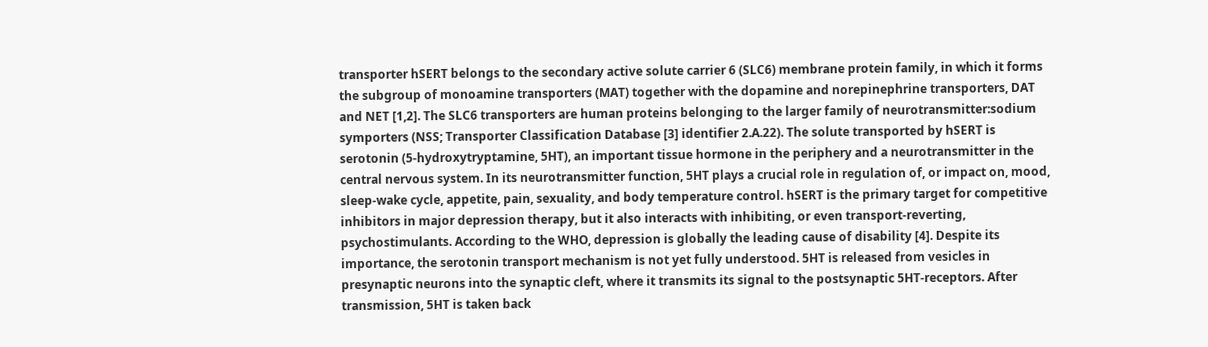transporter hSERT belongs to the secondary active solute carrier 6 (SLC6) membrane protein family, in which it forms the subgroup of monoamine transporters (MAT) together with the dopamine and norepinephrine transporters, DAT and NET [1,2]. The SLC6 transporters are human proteins belonging to the larger family of neurotransmitter:sodium symporters (NSS; Transporter Classification Database [3] identifier 2.A.22). The solute transported by hSERT is serotonin (5-hydroxytryptamine, 5HT), an important tissue hormone in the periphery and a neurotransmitter in the central nervous system. In its neurotransmitter function, 5HT plays a crucial role in regulation of, or impact on, mood, sleep-wake cycle, appetite, pain, sexuality, and body temperature control. hSERT is the primary target for competitive inhibitors in major depression therapy, but it also interacts with inhibiting, or even transport-reverting, psychostimulants. According to the WHO, depression is globally the leading cause of disability [4]. Despite its importance, the serotonin transport mechanism is not yet fully understood. 5HT is released from vesicles in presynaptic neurons into the synaptic cleft, where it transmits its signal to the postsynaptic 5HT-receptors. After transmission, 5HT is taken back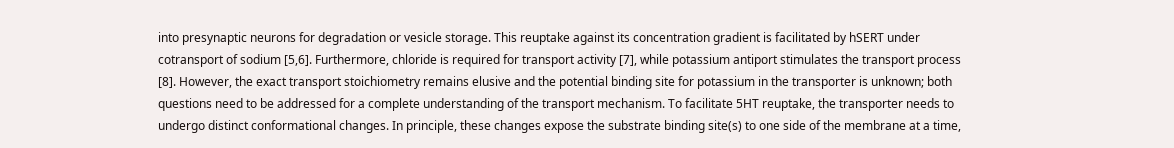into presynaptic neurons for degradation or vesicle storage. This reuptake against its concentration gradient is facilitated by hSERT under cotransport of sodium [5,6]. Furthermore, chloride is required for transport activity [7], while potassium antiport stimulates the transport process [8]. However, the exact transport stoichiometry remains elusive and the potential binding site for potassium in the transporter is unknown; both questions need to be addressed for a complete understanding of the transport mechanism. To facilitate 5HT reuptake, the transporter needs to undergo distinct conformational changes. In principle, these changes expose the substrate binding site(s) to one side of the membrane at a time,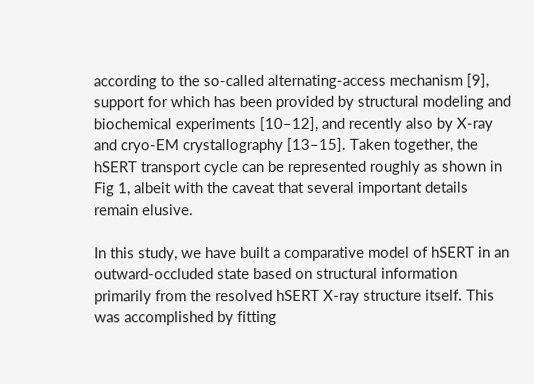according to the so-called alternating-access mechanism [9], support for which has been provided by structural modeling and biochemical experiments [10–12], and recently also by X-ray and cryo-EM crystallography [13–15]. Taken together, the hSERT transport cycle can be represented roughly as shown in Fig 1, albeit with the caveat that several important details remain elusive.

In this study, we have built a comparative model of hSERT in an outward-occluded state based on structural information primarily from the resolved hSERT X-ray structure itself. This was accomplished by fitting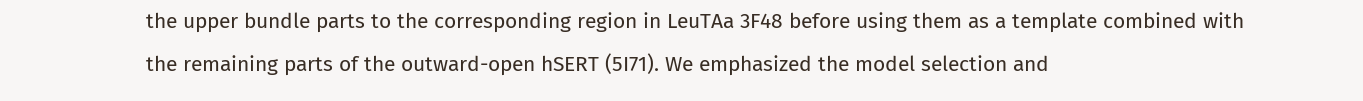the upper bundle parts to the corresponding region in LeuTAa 3F48 before using them as a template combined with the remaining parts of the outward-open hSERT (5I71). We emphasized the model selection and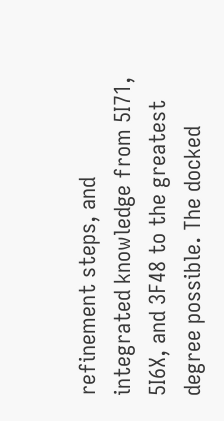refinement steps, and integrated knowledge from 5I71, 5I6X, and 3F48 to the greatest degree possible. The docked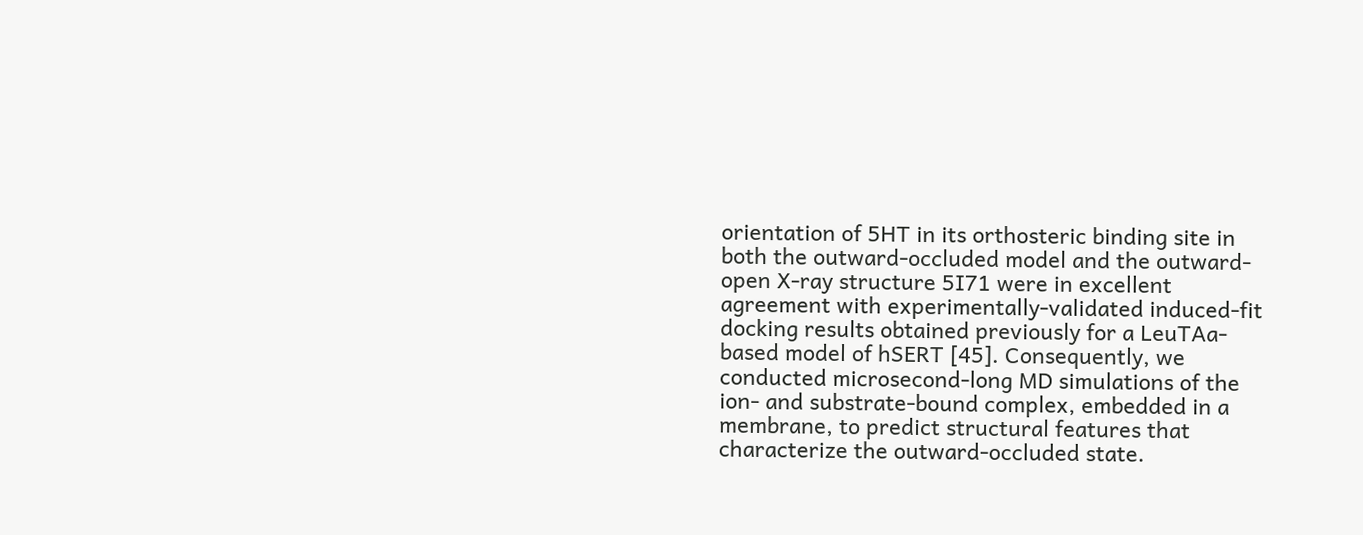orientation of 5HT in its orthosteric binding site in both the outward-occluded model and the outward-open X-ray structure 5I71 were in excellent agreement with experimentally-validated induced-fit docking results obtained previously for a LeuTAa-based model of hSERT [45]. Consequently, we conducted microsecond-long MD simulations of the ion- and substrate-bound complex, embedded in a membrane, to predict structural features that characterize the outward-occluded state.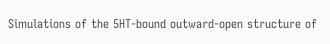Simulations of the 5HT-bound outward-open structure of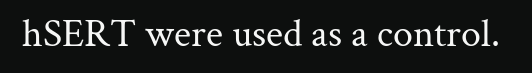hSERT were used as a control.